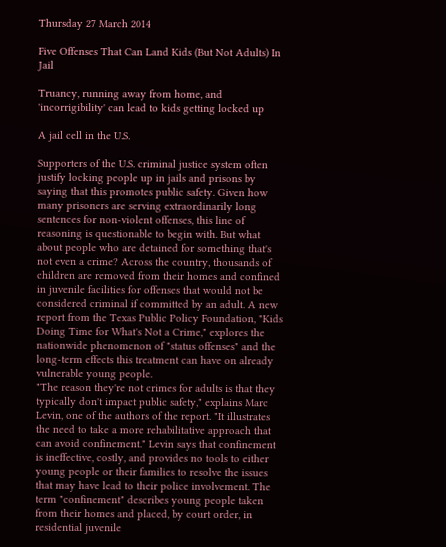Thursday 27 March 2014

Five Offenses That Can Land Kids (But Not Adults) In Jail

Truancy, running away from home, and 'incorrigibility' can lead to kids getting locked up

A jail cell in the U.S.

Supporters of the U.S. criminal justice system often justify locking people up in jails and prisons by saying that this promotes public safety. Given how many prisoners are serving extraordinarily long sentences for non-violent offenses, this line of reasoning is questionable to begin with. But what about people who are detained for something that's not even a crime? Across the country, thousands of children are removed from their homes and confined in juvenile facilities for offenses that would not be considered criminal if committed by an adult. A new report from the Texas Public Policy Foundation, "Kids Doing Time for What's Not a Crime," explores the nationwide phenomenon of "status offenses" and the long-term effects this treatment can have on already vulnerable young people.
"The reason they're not crimes for adults is that they typically don't impact public safety," explains Marc Levin, one of the authors of the report. "It illustrates the need to take a more rehabilitative approach that can avoid confinement." Levin says that confinement is ineffective, costly, and provides no tools to either young people or their families to resolve the issues that may have lead to their police involvement. The term "confinement" describes young people taken from their homes and placed, by court order, in residential juvenile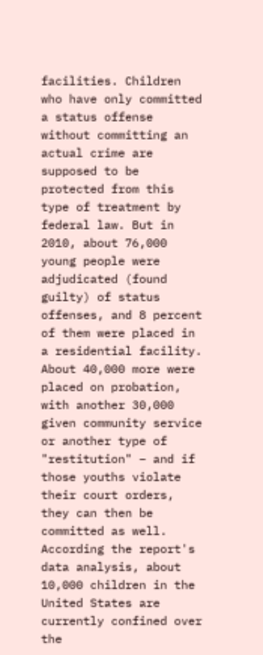facilities. Children who have only committed a status offense without committing an actual crime are supposed to be protected from this type of treatment by federal law. But in 2010, about 76,000 young people were adjudicated (found guilty) of status offenses, and 8 percent of them were placed in a residential facility. About 40,000 more were placed on probation, with another 30,000 given community service or another type of "restitution" – and if those youths violate their court orders, they can then be committed as well.
According the report's data analysis, about 10,000 children in the United States are currently confined over the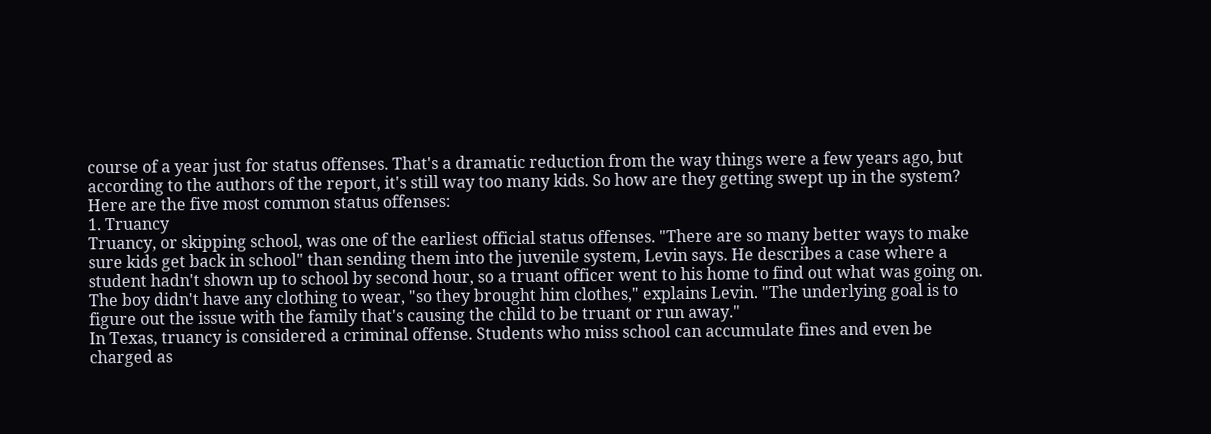course of a year just for status offenses. That's a dramatic reduction from the way things were a few years ago, but according to the authors of the report, it's still way too many kids. So how are they getting swept up in the system? Here are the five most common status offenses:
1. Truancy
Truancy, or skipping school, was one of the earliest official status offenses. "There are so many better ways to make sure kids get back in school" than sending them into the juvenile system, Levin says. He describes a case where a student hadn't shown up to school by second hour, so a truant officer went to his home to find out what was going on. The boy didn't have any clothing to wear, "so they brought him clothes," explains Levin. "The underlying goal is to figure out the issue with the family that's causing the child to be truant or run away."
In Texas, truancy is considered a criminal offense. Students who miss school can accumulate fines and even be charged as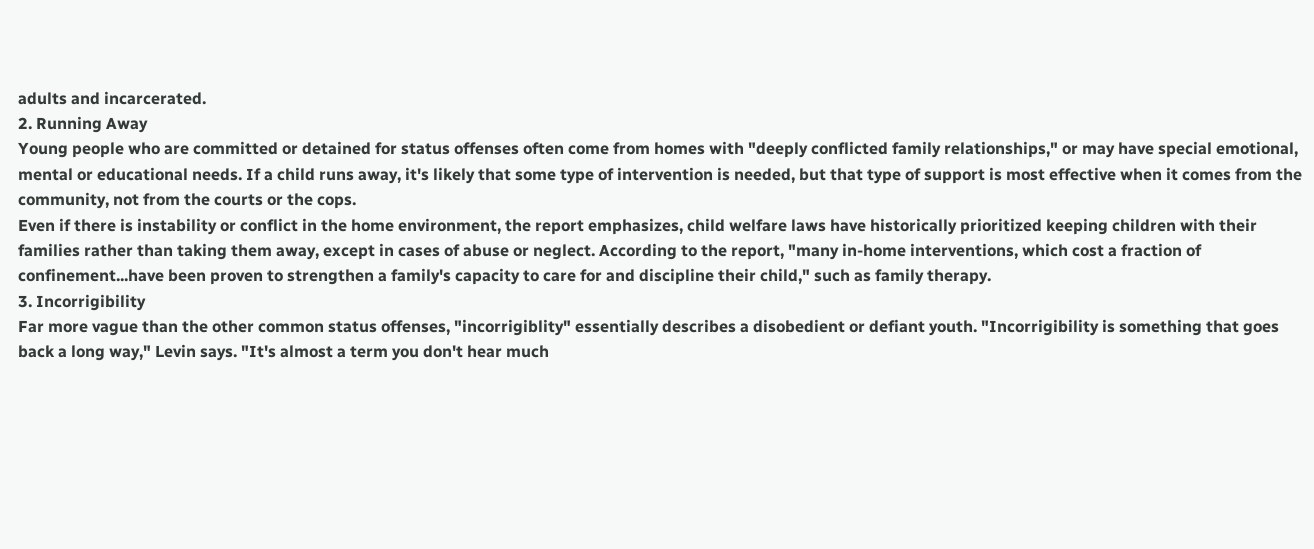adults and incarcerated.
2. Running Away
Young people who are committed or detained for status offenses often come from homes with "deeply conflicted family relationships," or may have special emotional, mental or educational needs. If a child runs away, it's likely that some type of intervention is needed, but that type of support is most effective when it comes from the community, not from the courts or the cops.
Even if there is instability or conflict in the home environment, the report emphasizes, child welfare laws have historically prioritized keeping children with their families rather than taking them away, except in cases of abuse or neglect. According to the report, "many in-home interventions, which cost a fraction of confinement...have been proven to strengthen a family's capacity to care for and discipline their child," such as family therapy.
3. Incorrigibility
Far more vague than the other common status offenses, "incorrigiblity" essentially describes a disobedient or defiant youth. "Incorrigibility is something that goes back a long way," Levin says. "It's almost a term you don't hear much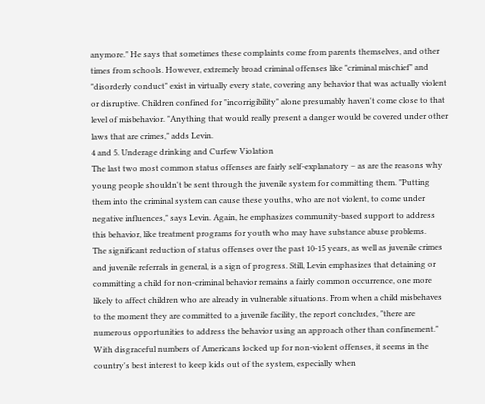anymore." He says that sometimes these complaints come from parents themselves, and other times from schools. However, extremely broad criminal offenses like "criminal mischief" and "disorderly conduct" exist in virtually every state, covering any behavior that was actually violent or disruptive. Children confined for "incorrigibility" alone presumably haven't come close to that level of misbehavior. "Anything that would really present a danger would be covered under other laws that are crimes," adds Levin.
4 and 5. Underage drinking and Curfew Violation
The last two most common status offenses are fairly self-explanatory – as are the reasons why young people shouldn't be sent through the juvenile system for committing them. "Putting them into the criminal system can cause these youths, who are not violent, to come under negative influences," says Levin. Again, he emphasizes community-based support to address this behavior, like treatment programs for youth who may have substance abuse problems.
The significant reduction of status offenses over the past 10-15 years, as well as juvenile crimes and juvenile referrals in general, is a sign of progress. Still, Levin emphasizes that detaining or committing a child for non-criminal behavior remains a fairly common occurrence, one more likely to affect children who are already in vulnerable situations. From when a child misbehaves to the moment they are committed to a juvenile facility, the report concludes, "there are numerous opportunities to address the behavior using an approach other than confinement." With disgraceful numbers of Americans locked up for non-violent offenses, it seems in the country's best interest to keep kids out of the system, especially when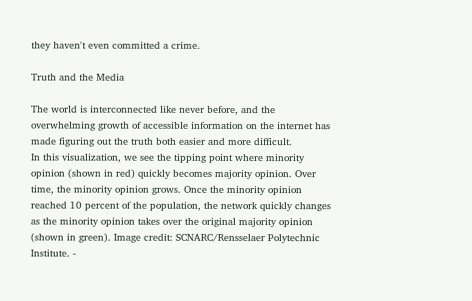they haven't even committed a crime.

Truth and the Media

The world is interconnected like never before, and the overwhelming growth of accessible information on the internet has made figuring out the truth both easier and more difficult.
In this visualization, we see the tipping point where minority opinion (shown in red) quickly becomes majority opinion. Over time, the minority opinion grows. Once the minority opinion reached 10 percent of the population, the network quickly changes as the minority opinion takes over the original majority opinion (shown in green). Image credit: SCNARC/Rensselaer Polytechnic Institute. -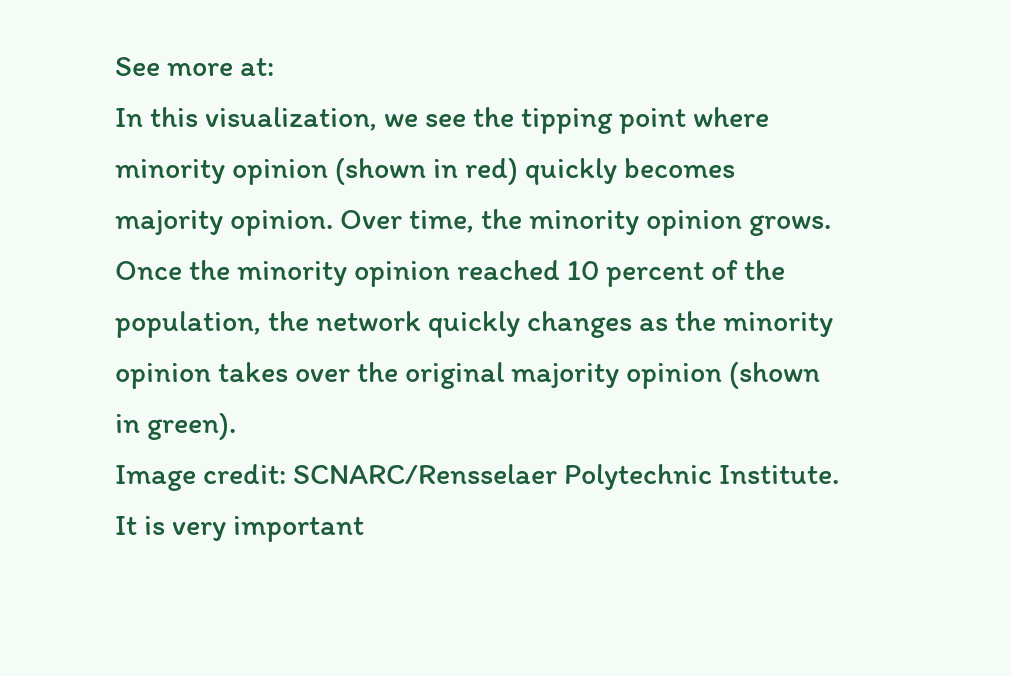See more at:
In this visualization, we see the tipping point where minority opinion (shown in red) quickly becomes majority opinion. Over time, the minority opinion grows. Once the minority opinion reached 10 percent of the population, the network quickly changes as the minority opinion takes over the original majority opinion (shown in green).
Image credit: SCNARC/Rensselaer Polytechnic Institute.
It is very important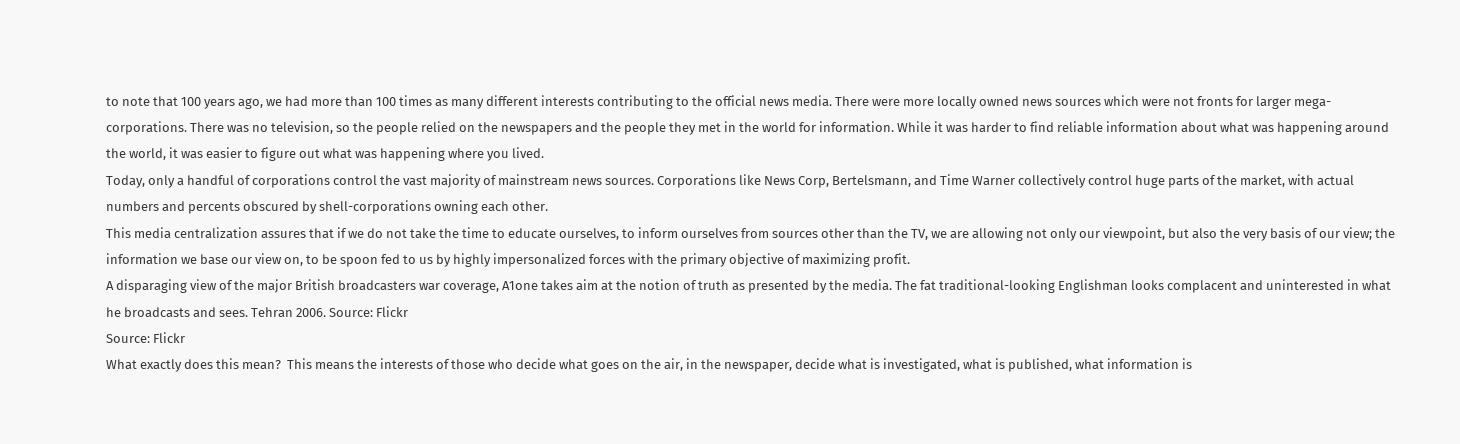to note that 100 years ago, we had more than 100 times as many different interests contributing to the official news media. There were more locally owned news sources which were not fronts for larger mega-corporations. There was no television, so the people relied on the newspapers and the people they met in the world for information. While it was harder to find reliable information about what was happening around the world, it was easier to figure out what was happening where you lived.
Today, only a handful of corporations control the vast majority of mainstream news sources. Corporations like News Corp, Bertelsmann, and Time Warner collectively control huge parts of the market, with actual numbers and percents obscured by shell-corporations owning each other.
This media centralization assures that if we do not take the time to educate ourselves, to inform ourselves from sources other than the TV, we are allowing not only our viewpoint, but also the very basis of our view; the information we base our view on, to be spoon fed to us by highly impersonalized forces with the primary objective of maximizing profit.
A disparaging view of the major British broadcasters war coverage, A1one takes aim at the notion of truth as presented by the media. The fat traditional-looking Englishman looks complacent and uninterested in what he broadcasts and sees. Tehran 2006. Source: Flickr
Source: Flickr
What exactly does this mean?  This means the interests of those who decide what goes on the air, in the newspaper, decide what is investigated, what is published, what information is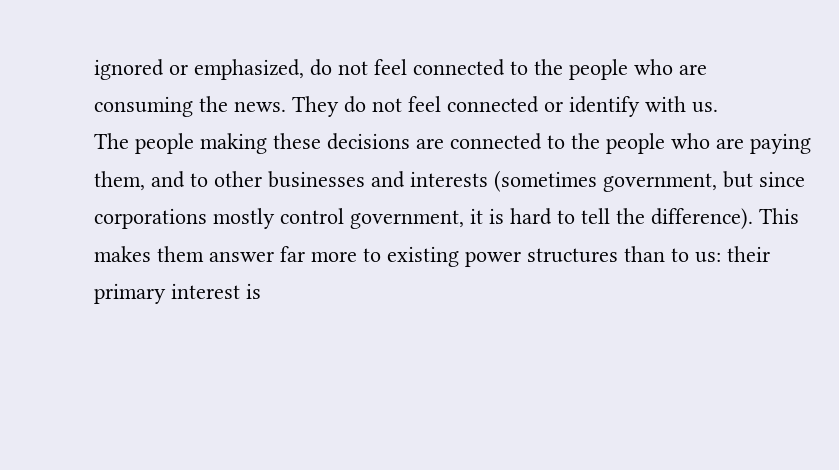ignored or emphasized, do not feel connected to the people who are consuming the news. They do not feel connected or identify with us.
The people making these decisions are connected to the people who are paying them, and to other businesses and interests (sometimes government, but since corporations mostly control government, it is hard to tell the difference). This makes them answer far more to existing power structures than to us: their primary interest is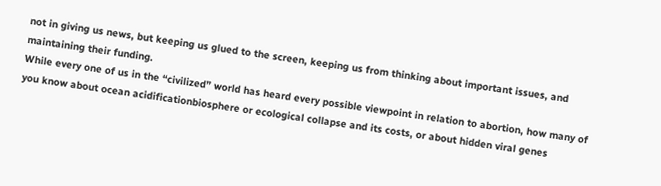not in giving us news, but keeping us glued to the screen, keeping us from thinking about important issues, and maintaining their funding.
While every one of us in the “civilized” world has heard every possible viewpoint in relation to abortion, how many of you know about ocean acidificationbiosphere or ecological collapse and its costs, or about hidden viral genes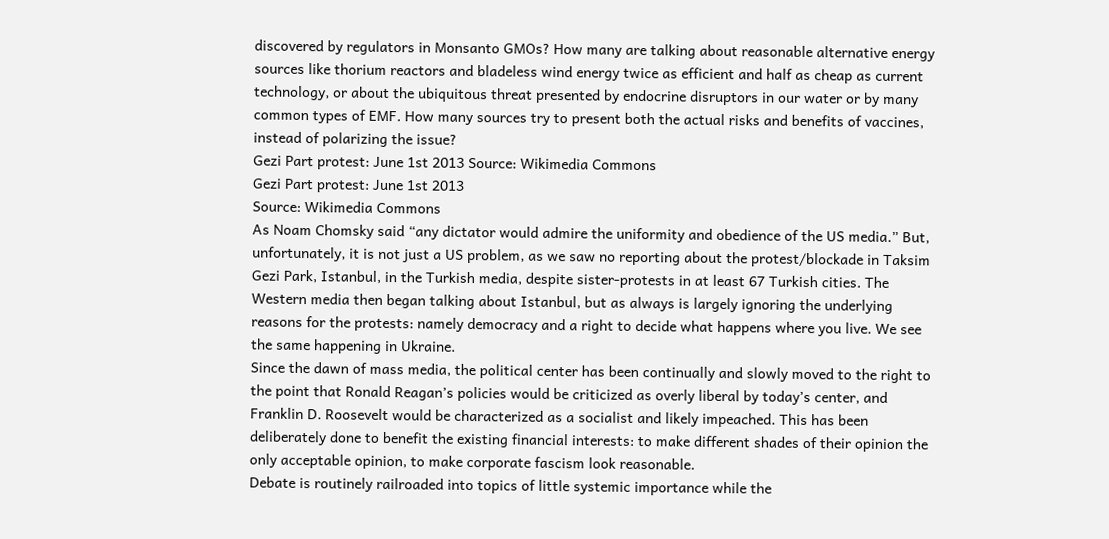discovered by regulators in Monsanto GMOs? How many are talking about reasonable alternative energy sources like thorium reactors and bladeless wind energy twice as efficient and half as cheap as current technology, or about the ubiquitous threat presented by endocrine disruptors in our water or by many common types of EMF. How many sources try to present both the actual risks and benefits of vaccines, instead of polarizing the issue?
Gezi Part protest: June 1st 2013 Source: Wikimedia Commons
Gezi Part protest: June 1st 2013
Source: Wikimedia Commons
As Noam Chomsky said “any dictator would admire the uniformity and obedience of the US media.” But, unfortunately, it is not just a US problem, as we saw no reporting about the protest/blockade in Taksim Gezi Park, Istanbul, in the Turkish media, despite sister-protests in at least 67 Turkish cities. The Western media then began talking about Istanbul, but as always is largely ignoring the underlying reasons for the protests: namely democracy and a right to decide what happens where you live. We see the same happening in Ukraine.
Since the dawn of mass media, the political center has been continually and slowly moved to the right to the point that Ronald Reagan’s policies would be criticized as overly liberal by today’s center, and Franklin D. Roosevelt would be characterized as a socialist and likely impeached. This has been deliberately done to benefit the existing financial interests: to make different shades of their opinion the only acceptable opinion, to make corporate fascism look reasonable.
Debate is routinely railroaded into topics of little systemic importance while the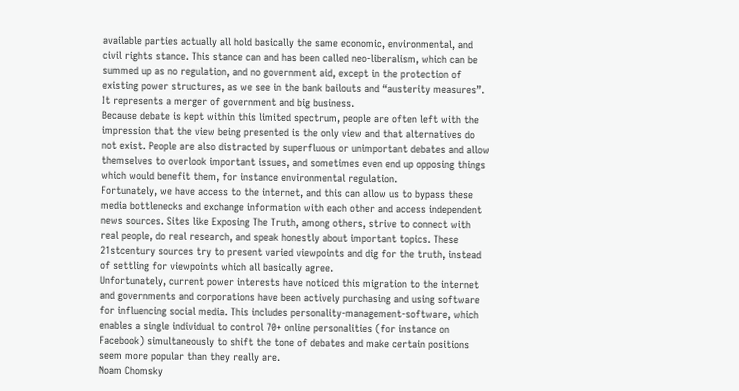available parties actually all hold basically the same economic, environmental, and civil rights stance. This stance can and has been called neo-liberalism, which can be summed up as no regulation, and no government aid, except in the protection of existing power structures, as we see in the bank bailouts and “austerity measures”. It represents a merger of government and big business.
Because debate is kept within this limited spectrum, people are often left with the impression that the view being presented is the only view and that alternatives do not exist. People are also distracted by superfluous or unimportant debates and allow themselves to overlook important issues, and sometimes even end up opposing things which would benefit them, for instance environmental regulation.
Fortunately, we have access to the internet, and this can allow us to bypass these media bottlenecks and exchange information with each other and access independent news sources. Sites like Exposing The Truth, among others, strive to connect with real people, do real research, and speak honestly about important topics. These 21stcentury sources try to present varied viewpoints and dig for the truth, instead of settling for viewpoints which all basically agree.
Unfortunately, current power interests have noticed this migration to the internet and governments and corporations have been actively purchasing and using software for influencing social media. This includes personality-management-software, which enables a single individual to control 70+ online personalities (for instance on Facebook) simultaneously to shift the tone of debates and make certain positions seem more popular than they really are.
Noam Chomsky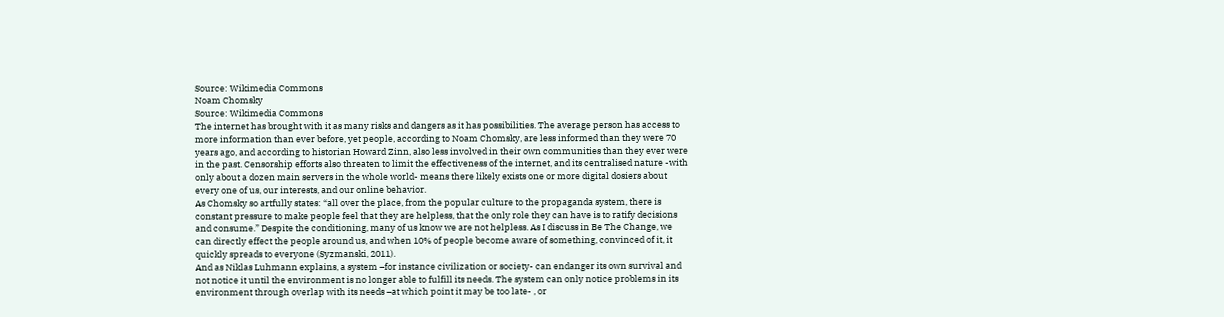Source: Wikimedia Commons
Noam Chomsky
Source: Wikimedia Commons
The internet has brought with it as many risks and dangers as it has possibilities. The average person has access to more information than ever before, yet people, according to Noam Chomsky, are less informed than they were 70 years ago, and according to historian Howard Zinn, also less involved in their own communities than they ever were in the past. Censorship efforts also threaten to limit the effectiveness of the internet, and its centralised nature -with only about a dozen main servers in the whole world- means there likely exists one or more digital dosiers about every one of us, our interests, and our online behavior.
As Chomsky so artfully states: “all over the place, from the popular culture to the propaganda system, there is constant pressure to make people feel that they are helpless, that the only role they can have is to ratify decisions and consume.” Despite the conditioning, many of us know we are not helpless. As I discuss in Be The Change, we can directly effect the people around us, and when 10% of people become aware of something, convinced of it, it quickly spreads to everyone (Syzmanski, 2011).
And as Niklas Luhmann explains, a system –for instance civilization or society- can endanger its own survival and not notice it until the environment is no longer able to fulfill its needs. The system can only notice problems in its environment through overlap with its needs –at which point it may be too late- , or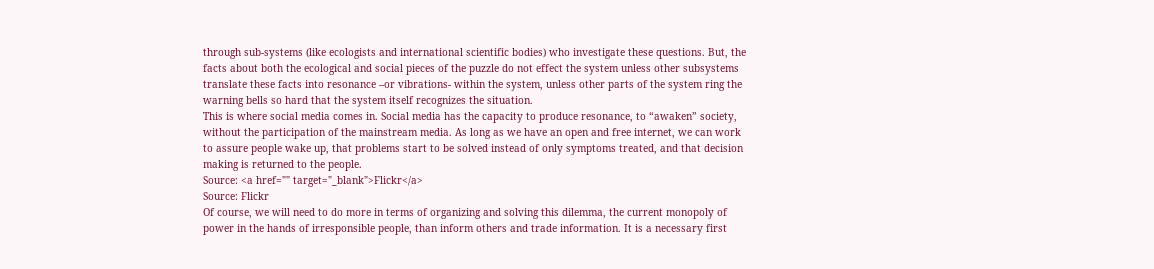through sub-systems (like ecologists and international scientific bodies) who investigate these questions. But, the facts about both the ecological and social pieces of the puzzle do not effect the system unless other subsystems translate these facts into resonance –or vibrations- within the system, unless other parts of the system ring the warning bells so hard that the system itself recognizes the situation.
This is where social media comes in. Social media has the capacity to produce resonance, to “awaken” society, without the participation of the mainstream media. As long as we have an open and free internet, we can work to assure people wake up, that problems start to be solved instead of only symptoms treated, and that decision making is returned to the people.
Source: <a href="" target="_blank">Flickr</a>
Source: Flickr
Of course, we will need to do more in terms of organizing and solving this dilemma, the current monopoly of power in the hands of irresponsible people, than inform others and trade information. It is a necessary first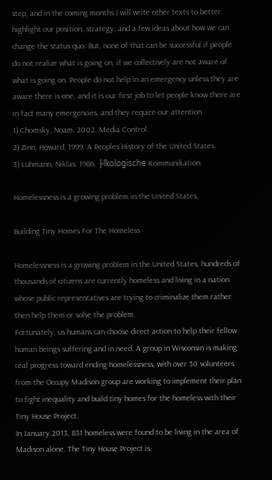step, and in the coming months I will write other texts to better highlight our position, strategy, and a few ideas about how we can change the status quo. But, none of that can be successful if people do not realize what is going on, if we collectively are not aware of what is going on. People do not help in an emergency unless they are aware there is one, and it is our first job to let people know there are in fact many emergencies, and they require our attention.
1) Chomsky, Noam. 2002. Media Control.
2) Zinn, Howard. 1999. A Peoples´History of the United States.
3) Luhmann, Niklas. 1986. ├ľkologische Kommunikation.

Homelessness is a growing problem in the United States,

Building Tiny Homes For The Homeless

Homelessness is a growing problem in the United States, hundreds of thousands of citizens are currently homeless and living in a nation whose public representatives are trying to criminalize them rather then help them or solve the problem.
Fortunately, us humans can choose direct action to help their fellow human beings suffering and in need. A group in Wisconsin is making real progress toward ending homelessness, with over 50 volunteers from the Occupy Madison group are working to implement their plan to fight inequality and build tiny homes for the homeless with their Tiny House Project.
In January 2013, 831 homeless were found to be living in the area of Madison alone. The Tiny House Project is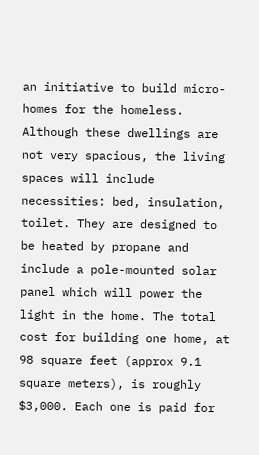an initiative to build micro-homes for the homeless. Although these dwellings are not very spacious, the living spaces will include necessities: bed, insulation, toilet. They are designed to be heated by propane and include a pole-mounted solar panel which will power the light in the home. The total cost for building one home, at 98 square feet (approx 9.1 square meters), is roughly $3,000. Each one is paid for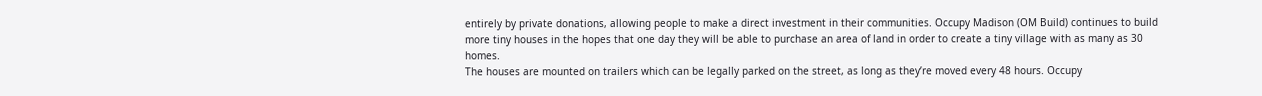entirely by private donations, allowing people to make a direct investment in their communities. Occupy Madison (OM Build) continues to build more tiny houses in the hopes that one day they will be able to purchase an area of land in order to create a tiny village with as many as 30 homes.
The houses are mounted on trailers which can be legally parked on the street, as long as they’re moved every 48 hours. Occupy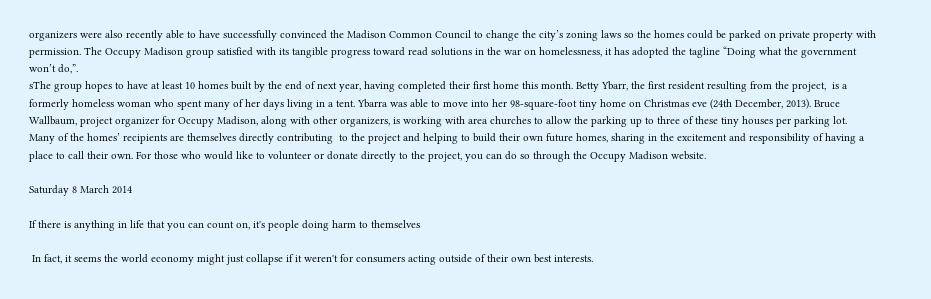organizers were also recently able to have successfully convinced the Madison Common Council to change the city’s zoning laws so the homes could be parked on private property with permission. The Occupy Madison group satisfied with its tangible progress toward read solutions in the war on homelessness, it has adopted the tagline “Doing what the government won’t do,”.
sThe group hopes to have at least 10 homes built by the end of next year, having completed their first home this month. Betty Ybarr, the first resident resulting from the project,  is a formerly homeless woman who spent many of her days living in a tent. Ybarra was able to move into her 98-square-foot tiny home on Christmas eve (24th December, 2013). Bruce Wallbaum, project organizer for Occupy Madison, along with other organizers, is working with area churches to allow the parking up to three of these tiny houses per parking lot.
Many of the homes’ recipients are themselves directly contributing  to the project and helping to build their own future homes, sharing in the excitement and responsibility of having a place to call their own. For those who would like to volunteer or donate directly to the project, you can do so through the Occupy Madison website.

Saturday 8 March 2014

If there is anything in life that you can count on, it's people doing harm to themselves

 In fact, it seems the world economy might just collapse if it weren't for consumers acting outside of their own best interests.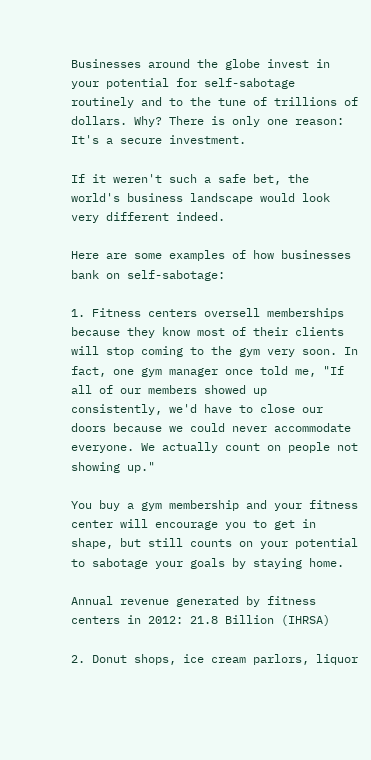Businesses around the globe invest in your potential for self-sabotage routinely and to the tune of trillions of dollars. Why? There is only one reason: It's a secure investment.

If it weren't such a safe bet, the world's business landscape would look very different indeed.

Here are some examples of how businesses bank on self-sabotage:

1. Fitness centers oversell memberships because they know most of their clients will stop coming to the gym very soon. In fact, one gym manager once told me, "If all of our members showed up consistently, we'd have to close our doors because we could never accommodate everyone. We actually count on people not showing up."

You buy a gym membership and your fitness center will encourage you to get in shape, but still counts on your potential to sabotage your goals by staying home.

Annual revenue generated by fitness centers in 2012: 21.8 Billion (IHRSA)

2. Donut shops, ice cream parlors, liquor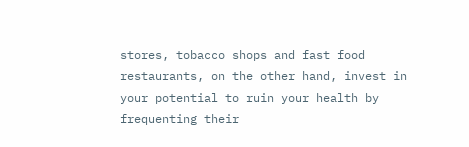stores, tobacco shops and fast food restaurants, on the other hand, invest in your potential to ruin your health by frequenting their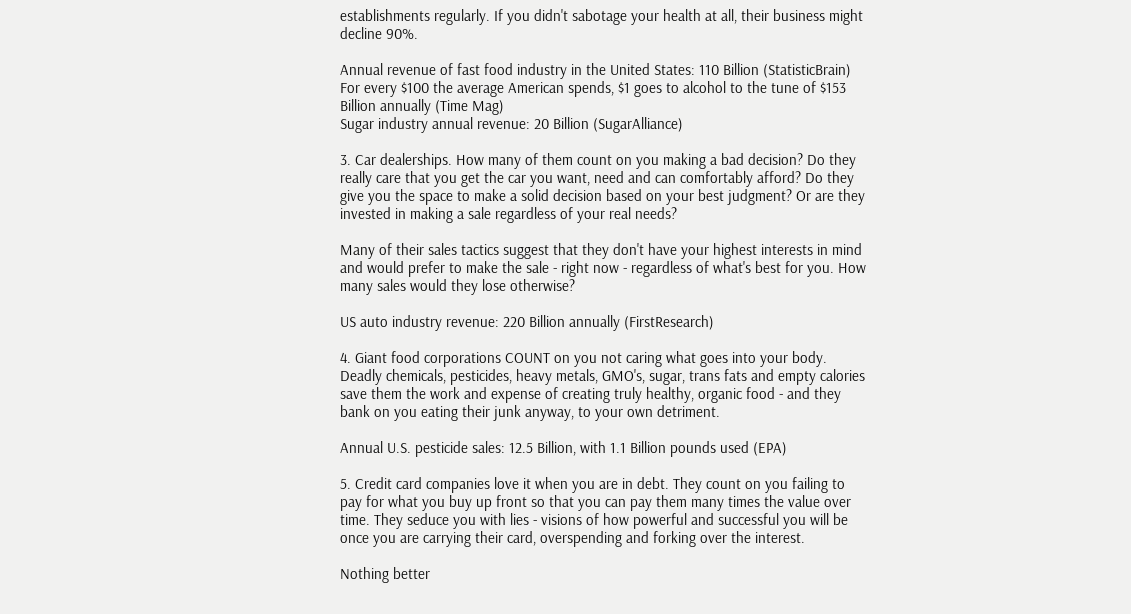establishments regularly. If you didn't sabotage your health at all, their business might decline 90%.

Annual revenue of fast food industry in the United States: 110 Billion (StatisticBrain)
For every $100 the average American spends, $1 goes to alcohol to the tune of $153 Billion annually (Time Mag)
Sugar industry annual revenue: 20 Billion (SugarAlliance)

3. Car dealerships. How many of them count on you making a bad decision? Do they really care that you get the car you want, need and can comfortably afford? Do they give you the space to make a solid decision based on your best judgment? Or are they invested in making a sale regardless of your real needs?

Many of their sales tactics suggest that they don't have your highest interests in mind and would prefer to make the sale - right now - regardless of what's best for you. How many sales would they lose otherwise?

US auto industry revenue: 220 Billion annually (FirstResearch)

4. Giant food corporations COUNT on you not caring what goes into your body. Deadly chemicals, pesticides, heavy metals, GMO's, sugar, trans fats and empty calories save them the work and expense of creating truly healthy, organic food - and they bank on you eating their junk anyway, to your own detriment.

Annual U.S. pesticide sales: 12.5 Billion, with 1.1 Billion pounds used (EPA)

5. Credit card companies love it when you are in debt. They count on you failing to pay for what you buy up front so that you can pay them many times the value over time. They seduce you with lies - visions of how powerful and successful you will be once you are carrying their card, overspending and forking over the interest.

Nothing better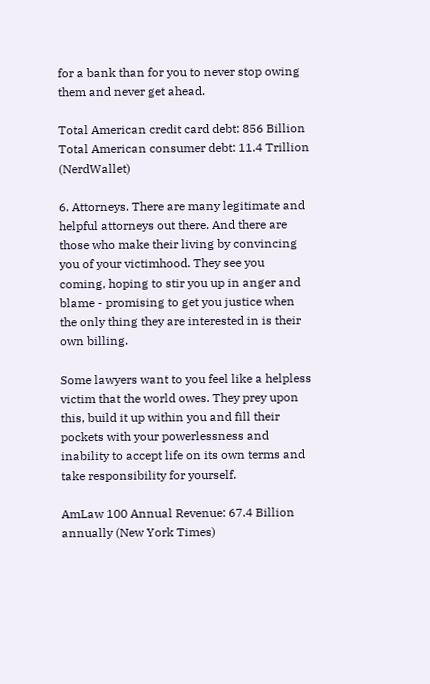for a bank than for you to never stop owing them and never get ahead.

Total American credit card debt: 856 Billion
Total American consumer debt: 11.4 Trillion (NerdWallet)

6. Attorneys. There are many legitimate and helpful attorneys out there. And there are those who make their living by convincing you of your victimhood. They see you coming, hoping to stir you up in anger and blame - promising to get you justice when the only thing they are interested in is their own billing.

Some lawyers want to you feel like a helpless victim that the world owes. They prey upon this, build it up within you and fill their pockets with your powerlessness and inability to accept life on its own terms and take responsibility for yourself.

AmLaw 100 Annual Revenue: 67.4 Billion annually (New York Times)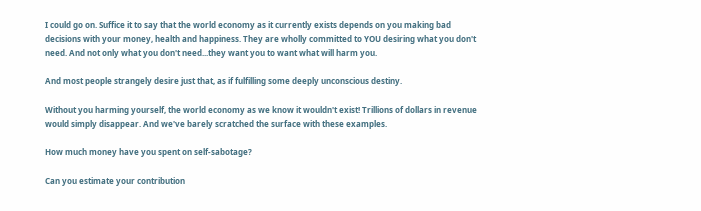I could go on. Suffice it to say that the world economy as it currently exists depends on you making bad decisions with your money, health and happiness. They are wholly committed to YOU desiring what you don't need. And not only what you don't need...they want you to want what will harm you.

And most people strangely desire just that, as if fulfilling some deeply unconscious destiny.

Without you harming yourself, the world economy as we know it wouldn't exist! Trillions of dollars in revenue would simply disappear. And we've barely scratched the surface with these examples.

How much money have you spent on self-sabotage?

Can you estimate your contribution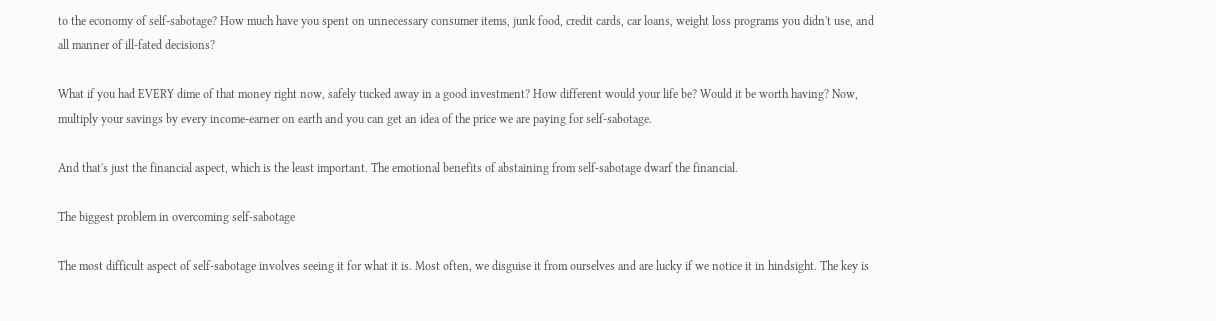to the economy of self-sabotage? How much have you spent on unnecessary consumer items, junk food, credit cards, car loans, weight loss programs you didn't use, and all manner of ill-fated decisions?

What if you had EVERY dime of that money right now, safely tucked away in a good investment? How different would your life be? Would it be worth having? Now, multiply your savings by every income-earner on earth and you can get an idea of the price we are paying for self-sabotage.

And that's just the financial aspect, which is the least important. The emotional benefits of abstaining from self-sabotage dwarf the financial.

The biggest problem in overcoming self-sabotage

The most difficult aspect of self-sabotage involves seeing it for what it is. Most often, we disguise it from ourselves and are lucky if we notice it in hindsight. The key is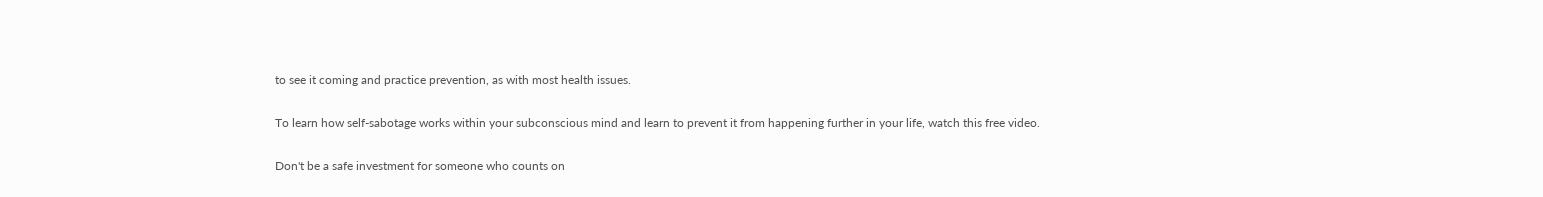to see it coming and practice prevention, as with most health issues.

To learn how self-sabotage works within your subconscious mind and learn to prevent it from happening further in your life, watch this free video.

Don't be a safe investment for someone who counts on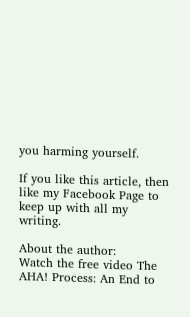you harming yourself.

If you like this article, then like my Facebook Page to keep up with all my writing.

About the author:
Watch the free video The AHA! Process: An End to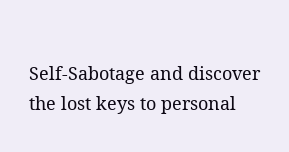Self-Sabotage and discover the lost keys to personal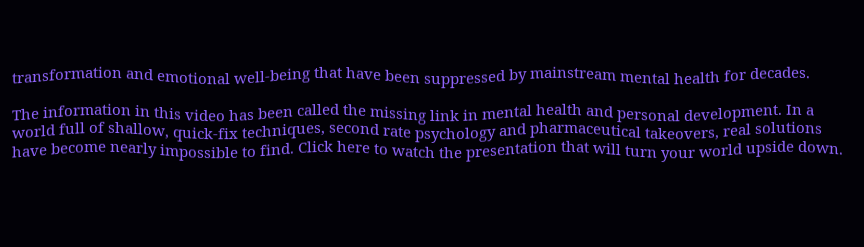transformation and emotional well-being that have been suppressed by mainstream mental health for decades.

The information in this video has been called the missing link in mental health and personal development. In a world full of shallow, quick-fix techniques, second rate psychology and pharmaceutical takeovers, real solutions have become nearly impossible to find. Click here to watch the presentation that will turn your world upside down.